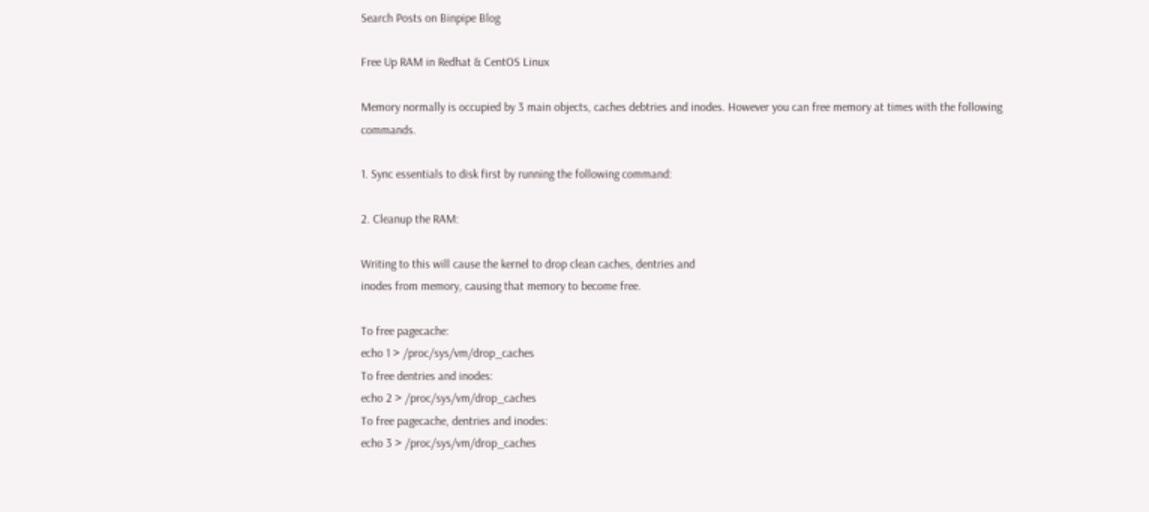Search Posts on Binpipe Blog

Free Up RAM in Redhat & CentOS Linux

Memory normally is occupied by 3 main objects, caches debtries and inodes. However you can free memory at times with the following commands.

1. Sync essentials to disk first by running the following command:

2. Cleanup the RAM:

Writing to this will cause the kernel to drop clean caches, dentries and
inodes from memory, causing that memory to become free.

To free pagecache:
echo 1 > /proc/sys/vm/drop_caches
To free dentries and inodes:
echo 2 > /proc/sys/vm/drop_caches
To free pagecache, dentries and inodes:
echo 3 > /proc/sys/vm/drop_caches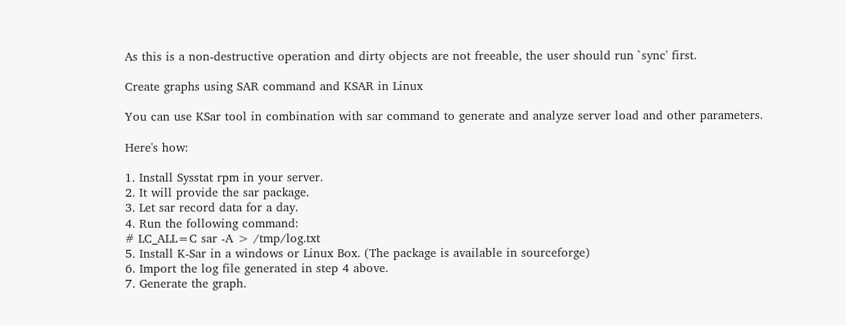As this is a non-destructive operation and dirty objects are not freeable, the user should run `sync' first.

Create graphs using SAR command and KSAR in Linux

You can use KSar tool in combination with sar command to generate and analyze server load and other parameters.

Here's how:

1. Install Sysstat rpm in your server.
2. It will provide the sar package.
3. Let sar record data for a day.
4. Run the following command:
# LC_ALL=C sar -A > /tmp/log.txt
5. Install K-Sar in a windows or Linux Box. (The package is available in sourceforge)
6. Import the log file generated in step 4 above.
7. Generate the graph.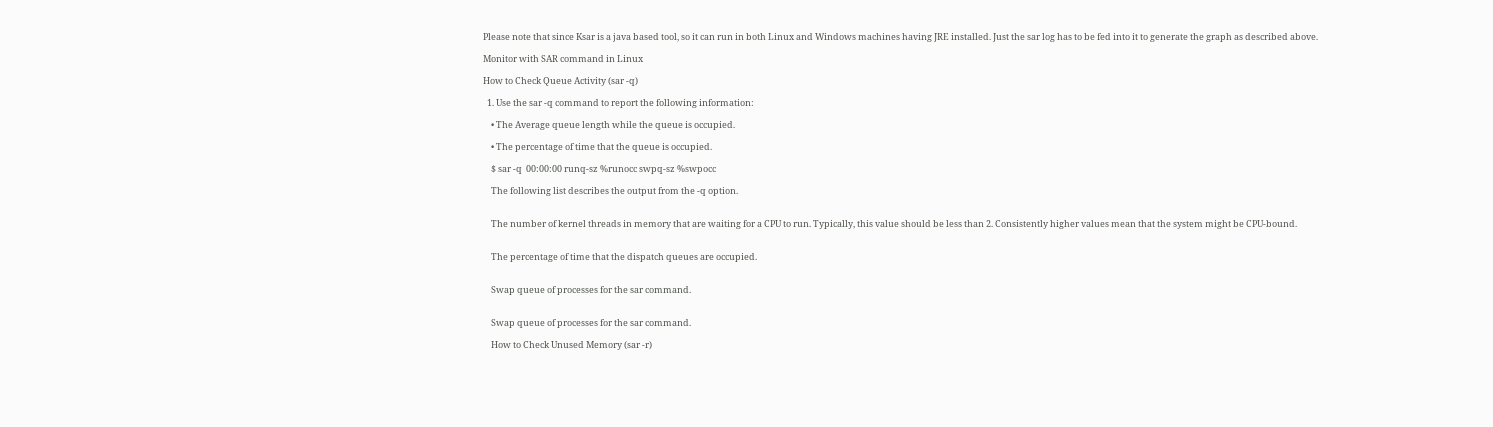Please note that since Ksar is a java based tool, so it can run in both Linux and Windows machines having JRE installed. Just the sar log has to be fed into it to generate the graph as described above.

Monitor with SAR command in Linux

How to Check Queue Activity (sar -q)

  1. Use the sar -q command to report the following information:

    • The Average queue length while the queue is occupied.

    • The percentage of time that the queue is occupied.

    $ sar -q  00:00:00 runq-sz %runocc swpq-sz %swpocc

    The following list describes the output from the -q option.


    The number of kernel threads in memory that are waiting for a CPU to run. Typically, this value should be less than 2. Consistently higher values mean that the system might be CPU-bound.


    The percentage of time that the dispatch queues are occupied.


    Swap queue of processes for the sar command.


    Swap queue of processes for the sar command.

    How to Check Unused Memory (sar -r)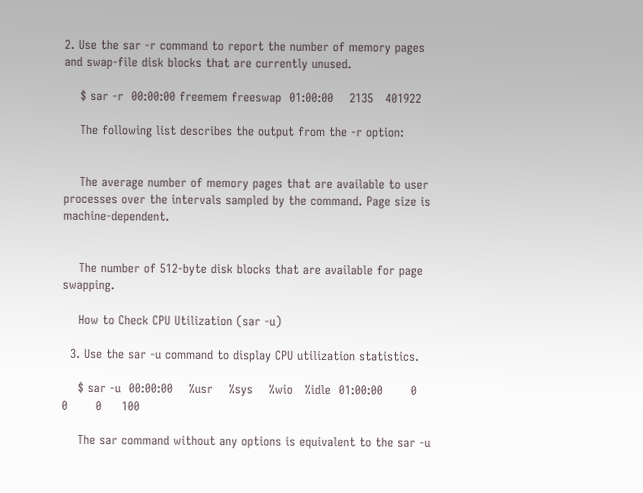2. Use the sar -r command to report the number of memory pages and swap-file disk blocks that are currently unused.

    $ sar -r  00:00:00 freemem freeswap  01:00:00    2135   401922

    The following list describes the output from the -r option:


    The average number of memory pages that are available to user processes over the intervals sampled by the command. Page size is machine-dependent.


    The number of 512-byte disk blocks that are available for page swapping.

    How to Check CPU Utilization (sar -u)

  3. Use the sar -u command to display CPU utilization statistics.

    $ sar -u  00:00:00    %usr    %sys    %wio   %idle  01:00:00       0       0       0     100

    The sar command without any options is equivalent to the sar -u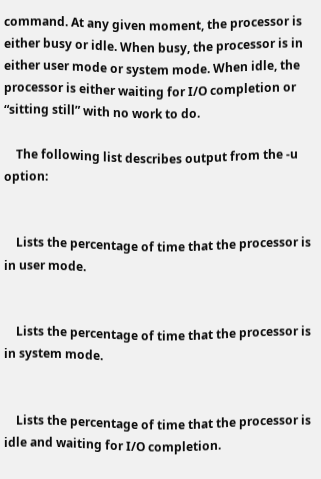command. At any given moment, the processor is either busy or idle. When busy, the processor is in either user mode or system mode. When idle, the processor is either waiting for I/O completion or “sitting still” with no work to do.

    The following list describes output from the -u option:


    Lists the percentage of time that the processor is in user mode.


    Lists the percentage of time that the processor is in system mode.


    Lists the percentage of time that the processor is idle and waiting for I/O completion.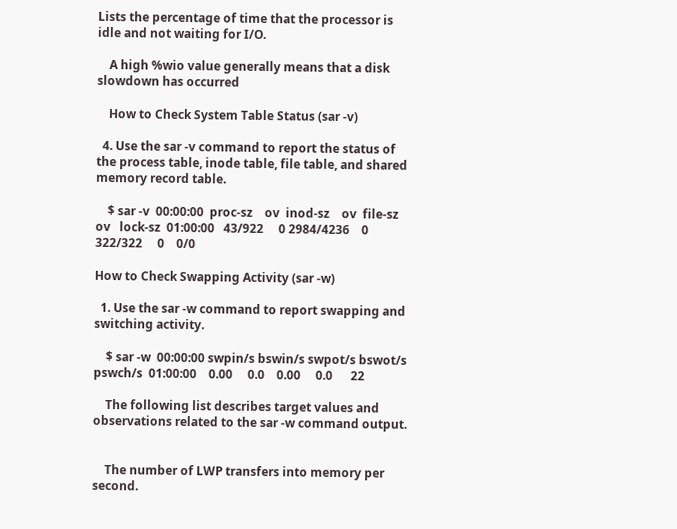Lists the percentage of time that the processor is idle and not waiting for I/O.

    A high %wio value generally means that a disk slowdown has occurred

    How to Check System Table Status (sar -v)

  4. Use the sar -v command to report the status of the process table, inode table, file table, and shared memory record table.

    $ sar -v  00:00:00  proc-sz    ov  inod-sz    ov  file-sz    ov   lock-sz  01:00:00   43/922     0 2984/4236    0  322/322     0    0/0

How to Check Swapping Activity (sar -w)

  1. Use the sar -w command to report swapping and switching activity.

    $ sar -w  00:00:00 swpin/s bswin/s swpot/s bswot/s pswch/s  01:00:00    0.00     0.0    0.00     0.0      22

    The following list describes target values and observations related to the sar -w command output.


    The number of LWP transfers into memory per second.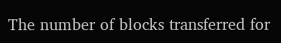The number of blocks transferred for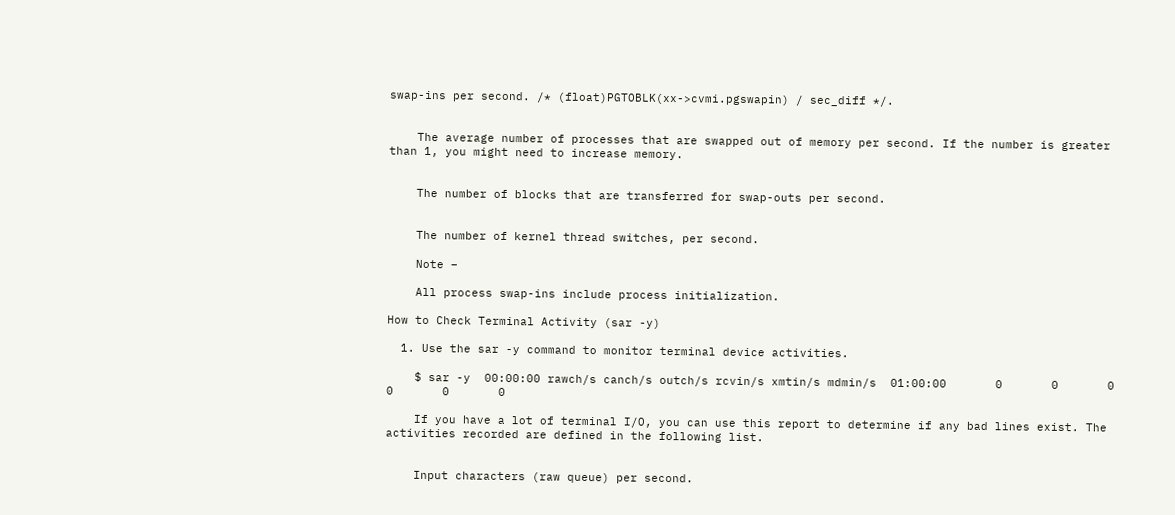swap-ins per second. /* (float)PGTOBLK(xx->cvmi.pgswapin) / sec_diff */.


    The average number of processes that are swapped out of memory per second. If the number is greater than 1, you might need to increase memory.


    The number of blocks that are transferred for swap-outs per second.


    The number of kernel thread switches, per second.

    Note –

    All process swap-ins include process initialization.

How to Check Terminal Activity (sar -y)

  1. Use the sar -y command to monitor terminal device activities.

    $ sar -y  00:00:00 rawch/s canch/s outch/s rcvin/s xmtin/s mdmin/s  01:00:00       0       0       0       0       0       0

    If you have a lot of terminal I/O, you can use this report to determine if any bad lines exist. The activities recorded are defined in the following list.


    Input characters (raw queue) per second.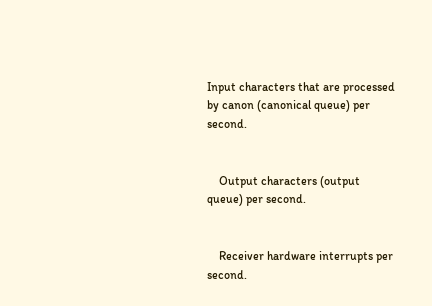Input characters that are processed by canon (canonical queue) per second.


    Output characters (output queue) per second.


    Receiver hardware interrupts per second.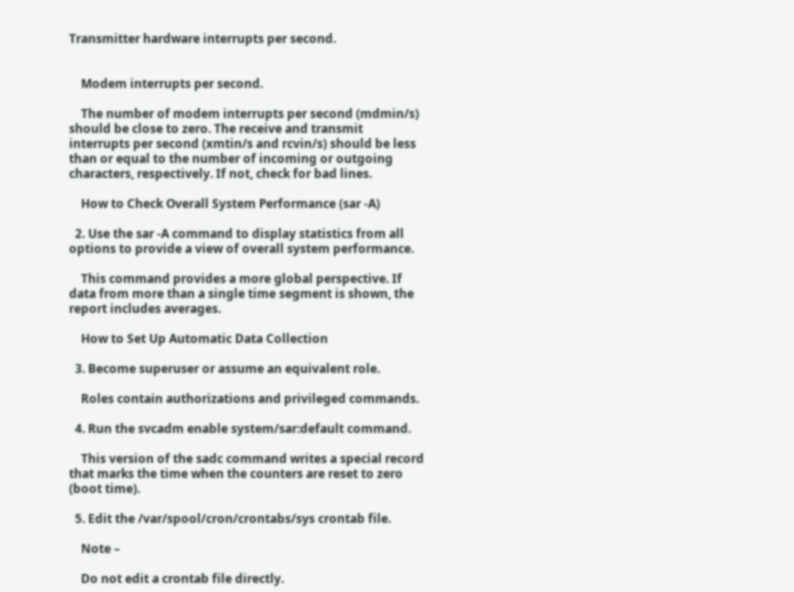Transmitter hardware interrupts per second.


    Modem interrupts per second.

    The number of modem interrupts per second (mdmin/s) should be close to zero. The receive and transmit interrupts per second (xmtin/s and rcvin/s) should be less than or equal to the number of incoming or outgoing characters, respectively. If not, check for bad lines.

    How to Check Overall System Performance (sar -A)

  2. Use the sar -A command to display statistics from all options to provide a view of overall system performance.

    This command provides a more global perspective. If data from more than a single time segment is shown, the report includes averages.

    How to Set Up Automatic Data Collection

  3. Become superuser or assume an equivalent role.

    Roles contain authorizations and privileged commands.

  4. Run the svcadm enable system/sar:default command.

    This version of the sadc command writes a special record that marks the time when the counters are reset to zero (boot time).

  5. Edit the /var/spool/cron/crontabs/sys crontab file.

    Note –

    Do not edit a crontab file directly.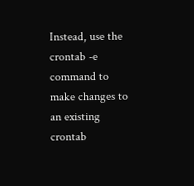Instead, use the crontab -e command to make changes to an existing crontab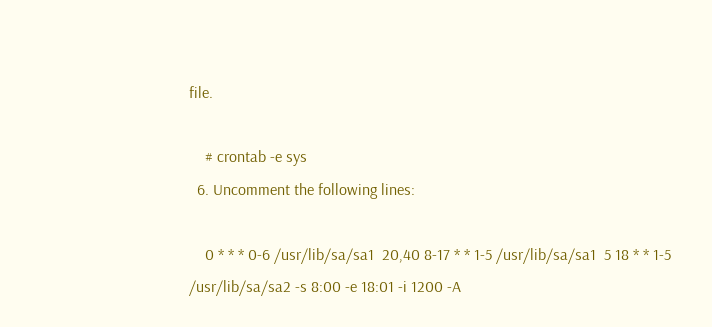file.

    # crontab -e sys
  6. Uncomment the following lines:

    0 * * * 0-6 /usr/lib/sa/sa1  20,40 8-17 * * 1-5 /usr/lib/sa/sa1  5 18 * * 1-5 /usr/lib/sa/sa2 -s 8:00 -e 18:01 -i 1200 -A